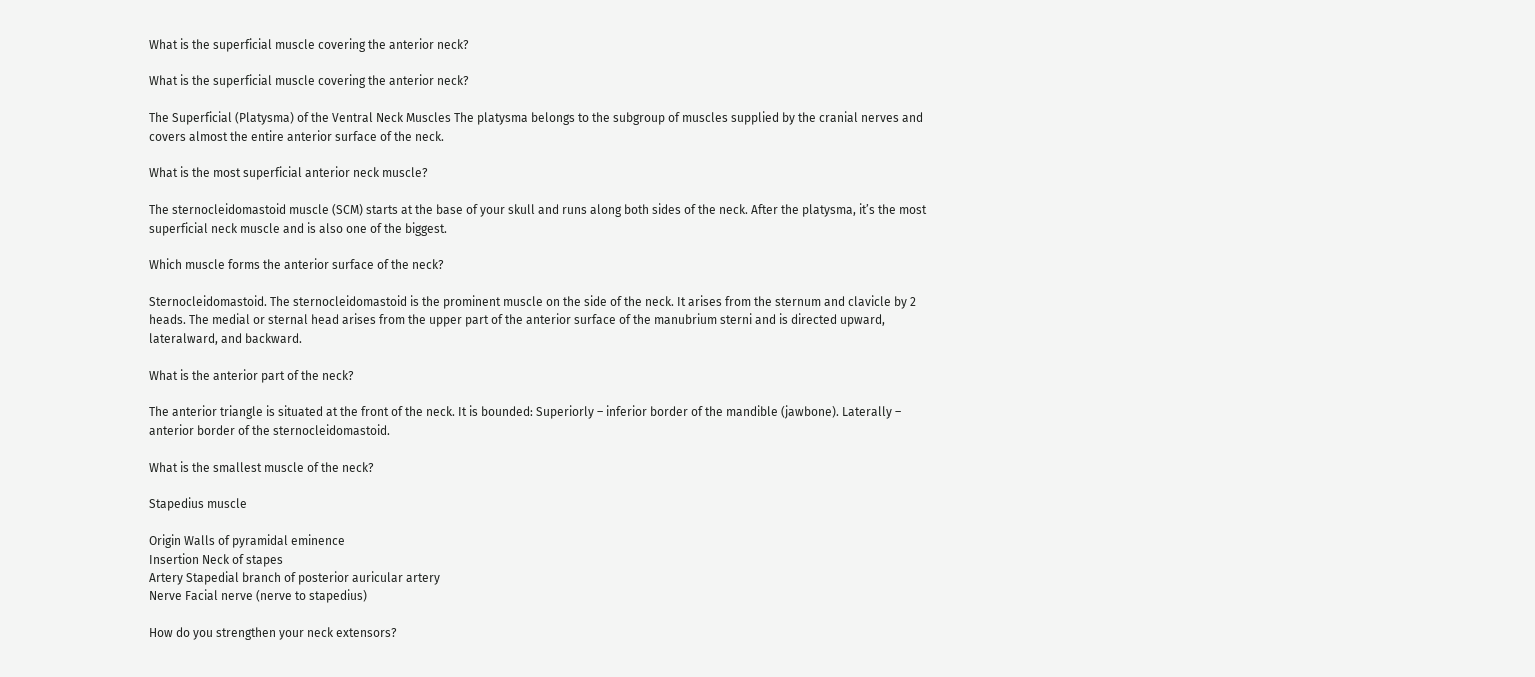What is the superficial muscle covering the anterior neck?

What is the superficial muscle covering the anterior neck?

The Superficial (Platysma) of the Ventral Neck Muscles The platysma belongs to the subgroup of muscles supplied by the cranial nerves and covers almost the entire anterior surface of the neck.

What is the most superficial anterior neck muscle?

The sternocleidomastoid muscle (SCM) starts at the base of your skull and runs along both sides of the neck. After the platysma, it’s the most superficial neck muscle and is also one of the biggest.

Which muscle forms the anterior surface of the neck?

Sternocleidomastoid. The sternocleidomastoid is the prominent muscle on the side of the neck. It arises from the sternum and clavicle by 2 heads. The medial or sternal head arises from the upper part of the anterior surface of the manubrium sterni and is directed upward, lateralward, and backward.

What is the anterior part of the neck?

The anterior triangle is situated at the front of the neck. It is bounded: Superiorly – inferior border of the mandible (jawbone). Laterally – anterior border of the sternocleidomastoid.

What is the smallest muscle of the neck?

Stapedius muscle

Origin Walls of pyramidal eminence
Insertion Neck of stapes
Artery Stapedial branch of posterior auricular artery
Nerve Facial nerve (nerve to stapedius)

How do you strengthen your neck extensors?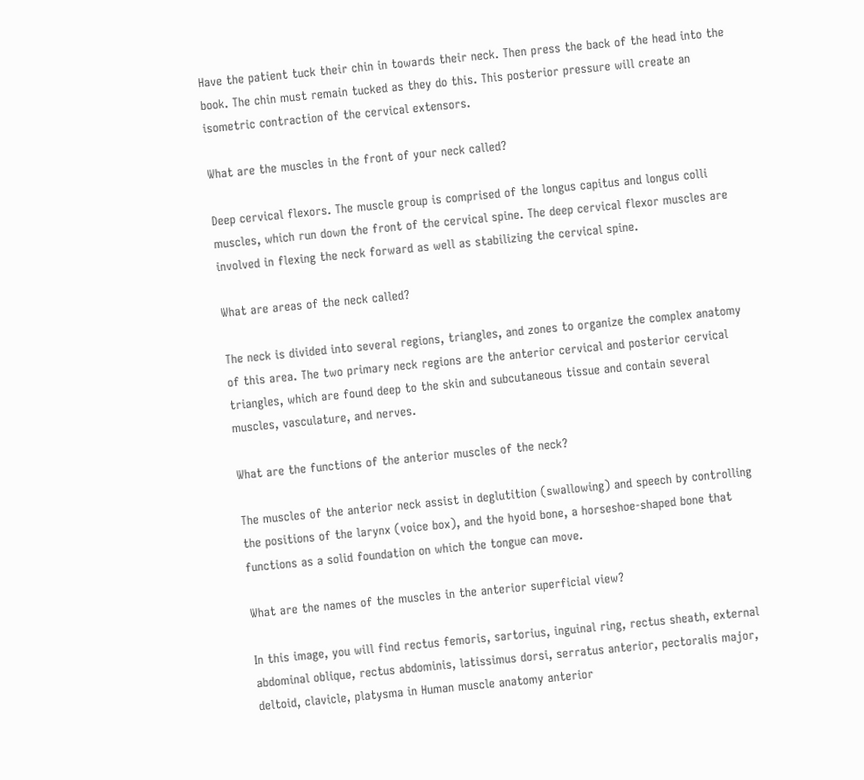Have the patient tuck their chin in towards their neck. Then press the back of the head into the book. The chin must remain tucked as they do this. This posterior pressure will create an isometric contraction of the cervical extensors.

What are the muscles in the front of your neck called?

Deep cervical flexors. The muscle group is comprised of the longus capitus and longus colli muscles, which run down the front of the cervical spine. The deep cervical flexor muscles are involved in flexing the neck forward as well as stabilizing the cervical spine.

What are areas of the neck called?

The neck is divided into several regions, triangles, and zones to organize the complex anatomy of this area. The two primary neck regions are the anterior cervical and posterior cervical triangles, which are found deep to the skin and subcutaneous tissue and contain several muscles, vasculature, and nerves.

What are the functions of the anterior muscles of the neck?

The muscles of the anterior neck assist in deglutition (swallowing) and speech by controlling the positions of the larynx (voice box), and the hyoid bone, a horseshoe-shaped bone that functions as a solid foundation on which the tongue can move.

What are the names of the muscles in the anterior superficial view?

In this image, you will find rectus femoris, sartorius, inguinal ring, rectus sheath, external abdominal oblique, rectus abdominis, latissimus dorsi, serratus anterior, pectoralis major, deltoid, clavicle, platysma in Human muscle anatomy anterior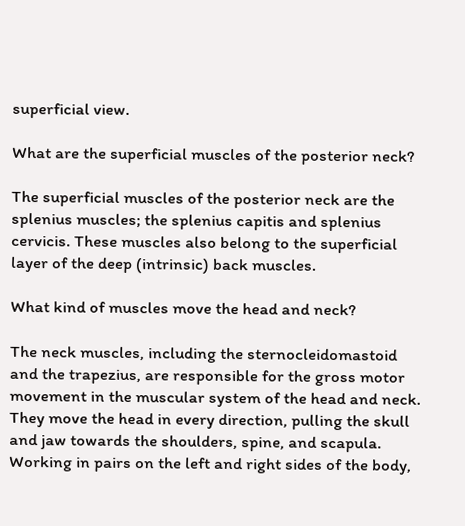superficial view.

What are the superficial muscles of the posterior neck?

The superficial muscles of the posterior neck are the splenius muscles; the splenius capitis and splenius cervicis. These muscles also belong to the superficial layer of the deep (intrinsic) back muscles.

What kind of muscles move the head and neck?

The neck muscles, including the sternocleidomastoid and the trapezius, are responsible for the gross motor movement in the muscular system of the head and neck. They move the head in every direction, pulling the skull and jaw towards the shoulders, spine, and scapula. Working in pairs on the left and right sides of the body,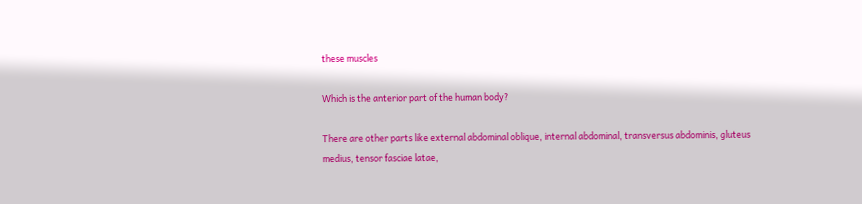these muscles

Which is the anterior part of the human body?

There are other parts like external abdominal oblique, internal abdominal, transversus abdominis, gluteus medius, tensor fasciae latae,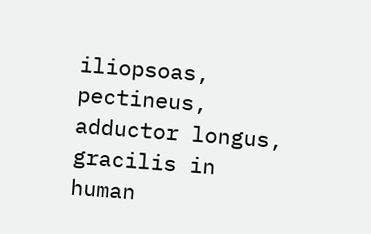iliopsoas, pectineus, adductor longus, gracilis in human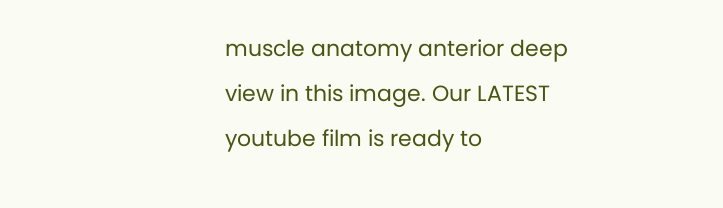muscle anatomy anterior deep view in this image. Our LATEST youtube film is ready to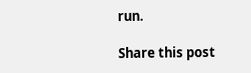run.

Share this post